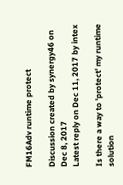FM16Adv runtime protect

Discussion created by synergy46 on Dec 8, 2017
Latest reply on Dec 11, 2017 by intex

Is there a way to 'protect' my runtime solution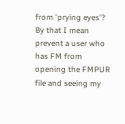from 'prying eyes'?  By that I mean prevent a user who has FM from opening the FMPUR file and seeing my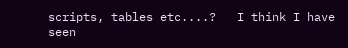scripts, tables etc....?   I think I have seen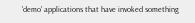'demo' applications that have invoked something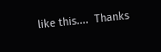like this....  Thanks